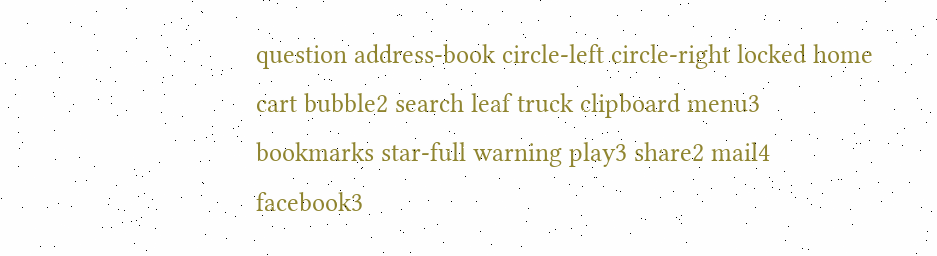question address-book circle-left circle-right locked home cart bubble2 search leaf truck clipboard menu3 bookmarks star-full warning play3 share2 mail4 facebook3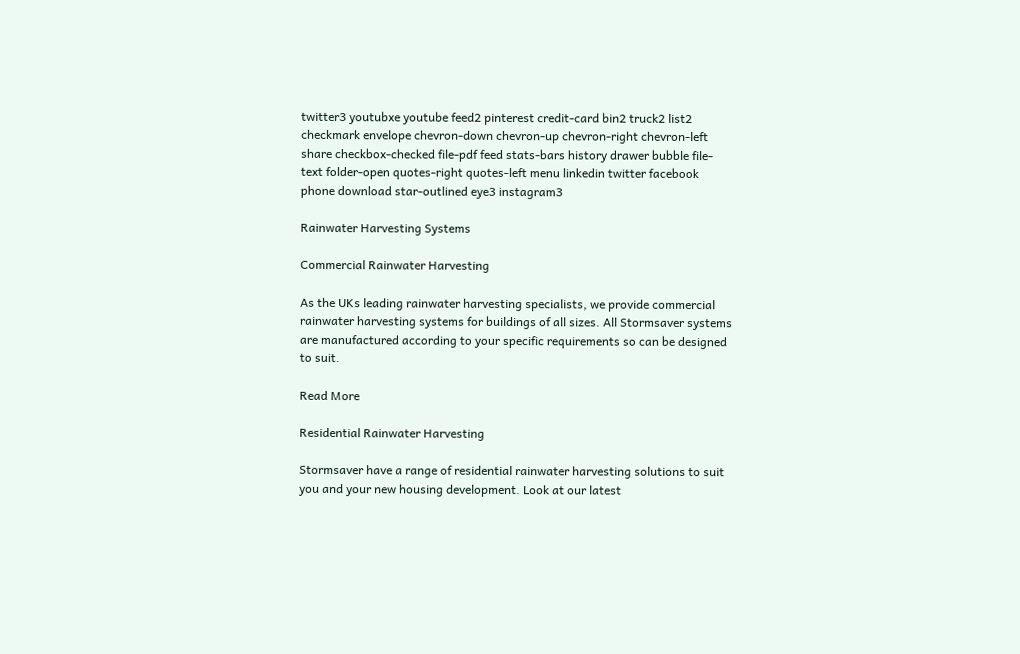twitter3 youtubxe youtube feed2 pinterest credit-card bin2 truck2 list2 checkmark envelope chevron-down chevron-up chevron-right chevron-left share checkbox-checked file-pdf feed stats-bars history drawer bubble file-text folder-open quotes-right quotes-left menu linkedin twitter facebook phone download star-outlined eye3 instagram3

Rainwater Harvesting Systems

Commercial Rainwater Harvesting

As the UKs leading rainwater harvesting specialists, we provide commercial rainwater harvesting systems for buildings of all sizes. All Stormsaver systems are manufactured according to your specific requirements so can be designed to suit.

Read More

Residential Rainwater Harvesting

Stormsaver have a range of residential rainwater harvesting solutions to suit you and your new housing development. Look at our latest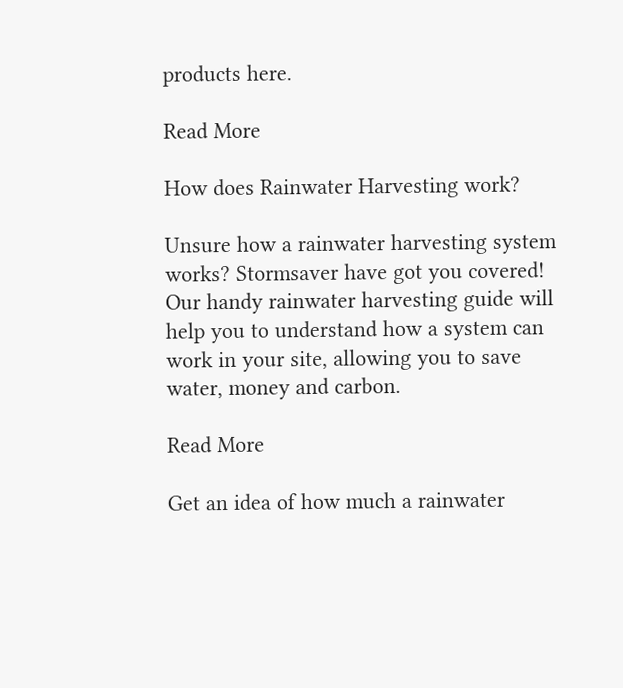products here.

Read More

How does Rainwater Harvesting work?

Unsure how a rainwater harvesting system works? Stormsaver have got you covered! Our handy rainwater harvesting guide will help you to understand how a system can work in your site, allowing you to save water, money and carbon.

Read More

Get an idea of how much a rainwater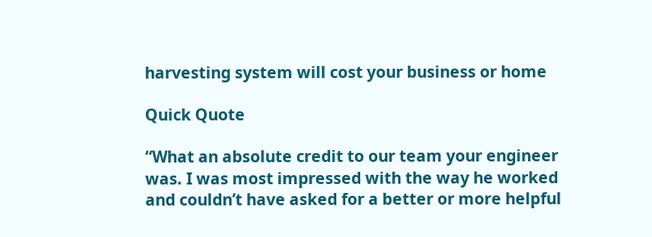harvesting system will cost your business or home

Quick Quote

“What an absolute credit to our team your engineer was. I was most impressed with the way he worked and couldn’t have asked for a better or more helpful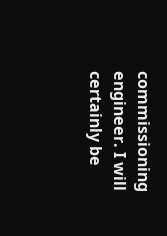commissioning engineer. I will certainly be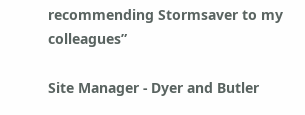recommending Stormsaver to my colleagues”

Site Manager - Dyer and Butler